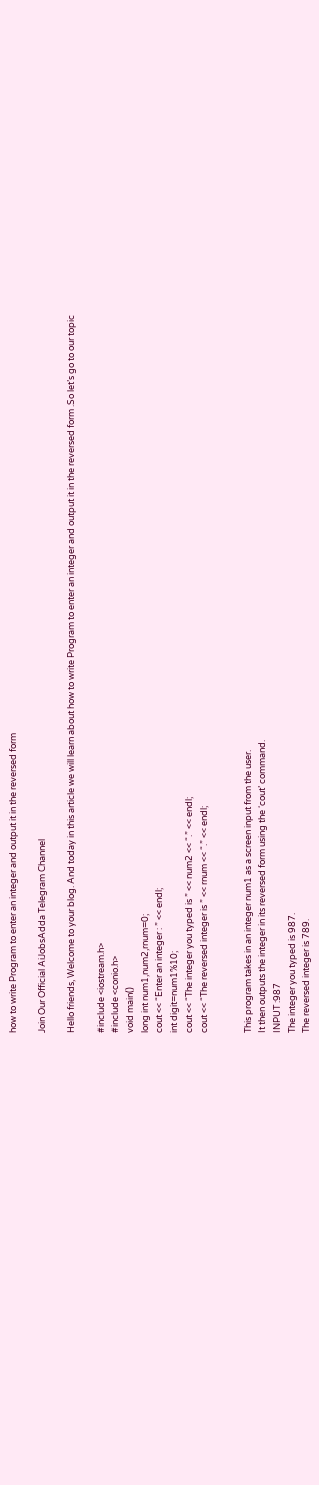how to write Program to enter an integer and output it in the reversed form

Join Our Official AiJobsAdda Telegram Channel

Hello friends, Welcome to your blog. And today in this article we will learn about how to write Program to enter an integer and output it in the reversed form .So let’s go to our topic

#include <iostream.h>
#include <conio.h>
void main()
long int num1,num2,rnum=0;
cout << “Enter an integer : ” << endl;
int digit=num1%10;
cout << “The integer you typed is ” << num2 << “.” << endl;
cout << “The reversed integer is ” << rnum << “.” << endl;


This program takes in an integer num1 as a screen input from the user.
It then outputs the integer in its reversed form using the ‘cout’ command.
INPUT :987
The integer you typed is 987.
The reversed integer is 789.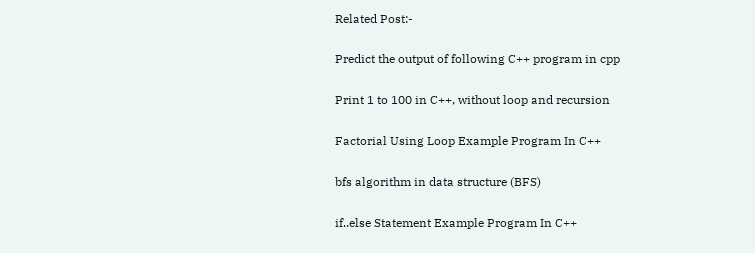Related Post:-

Predict the output of following C++ program in cpp

Print 1 to 100 in C++, without loop and recursion

Factorial Using Loop Example Program In C++

bfs algorithm in data structure (BFS)

if..else Statement Example Program In C++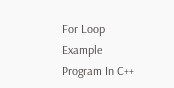For Loop Example Program In C++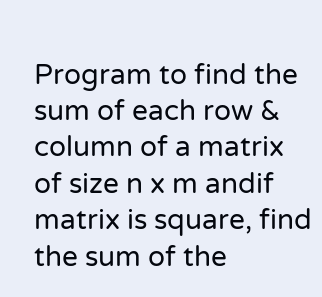Program to find the sum of each row & column of a matrix of size n x m andif matrix is square, find the sum of the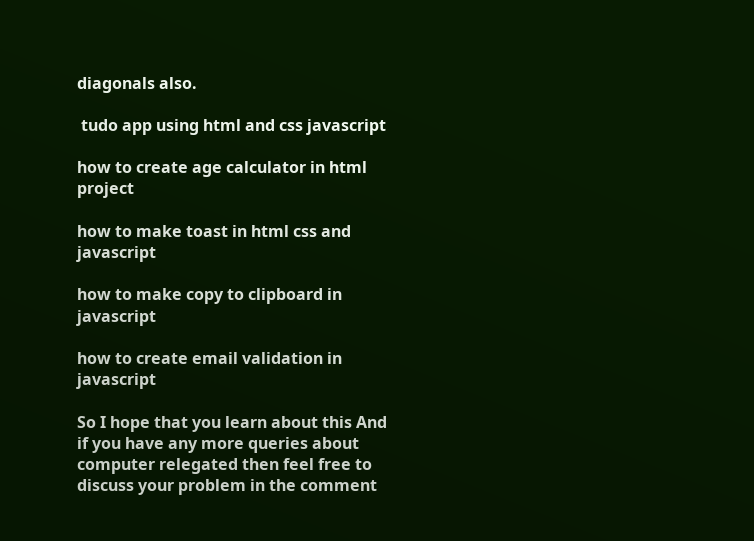diagonals also.

 tudo app using html and css javascript

how to create age calculator in html project

how to make toast in html css and javascript

how to make copy to clipboard in javascript

how to create email validation in javascript

So I hope that you learn about this And if you have any more queries about computer relegated then feel free to discuss your problem in the comment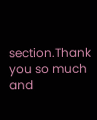section.Thank you so much and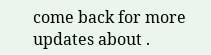come back for more updates about .